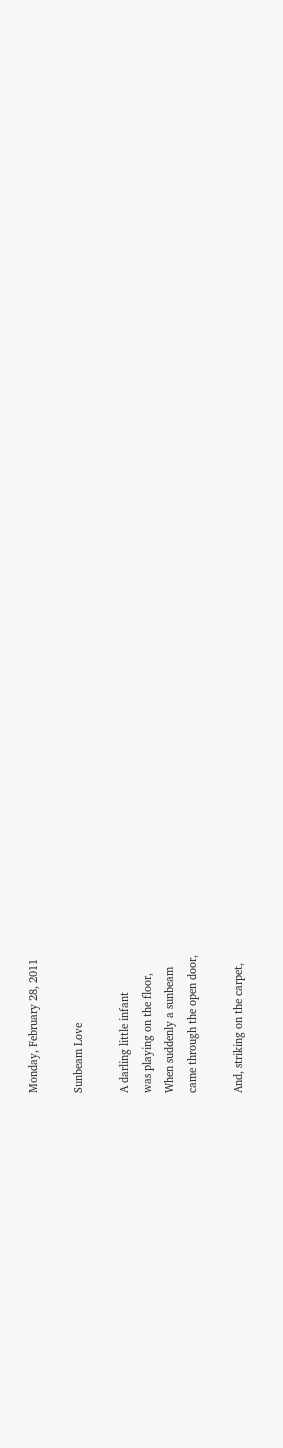Monday, February 28, 2011

Sunbeam Love

A darling little infant
was playing on the floor,
When suddenly a sunbeam
came through the open door,

And, striking on the carpet,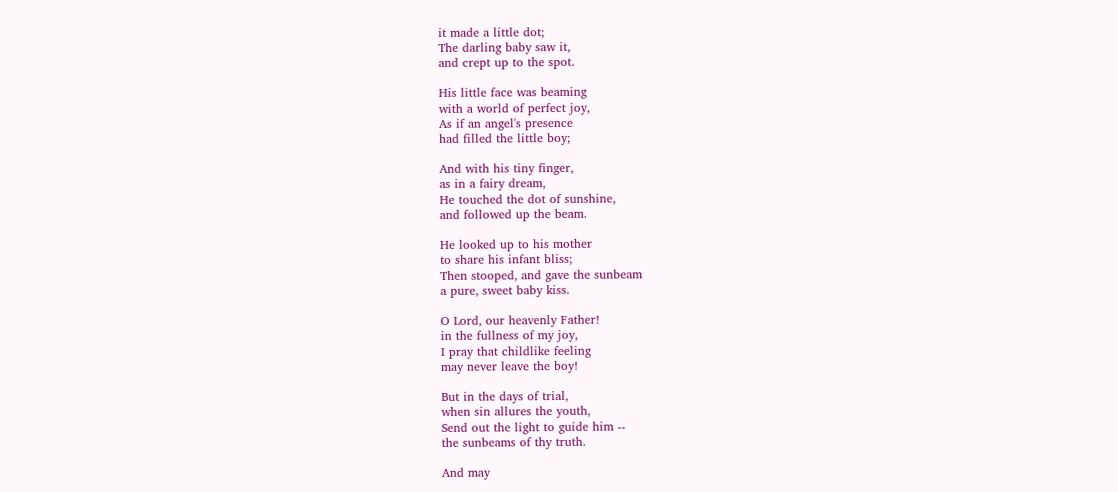it made a little dot;
The darling baby saw it,
and crept up to the spot.

His little face was beaming
with a world of perfect joy,
As if an angel's presence
had filled the little boy;

And with his tiny finger,
as in a fairy dream,
He touched the dot of sunshine,
and followed up the beam.

He looked up to his mother
to share his infant bliss;
Then stooped, and gave the sunbeam
a pure, sweet baby kiss.

O Lord, our heavenly Father!
in the fullness of my joy,
I pray that childlike feeling
may never leave the boy!

But in the days of trial,
when sin allures the youth,
Send out the light to guide him --
the sunbeams of thy truth.

And may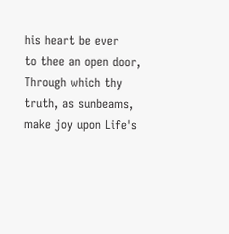his heart be ever
to thee an open door,
Through which thy truth, as sunbeams,
make joy upon Life's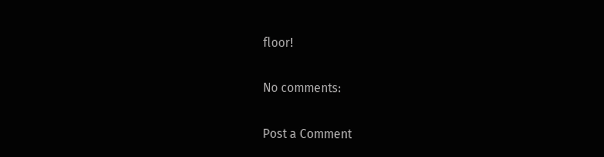floor!

No comments:

Post a Comment